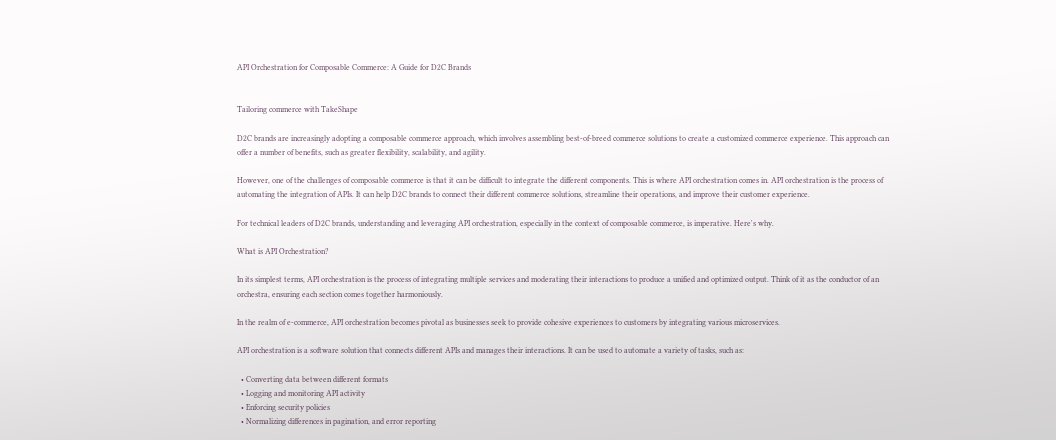API Orchestration for Composable Commerce: A Guide for D2C Brands


Tailoring commerce with TakeShape

D2C brands are increasingly adopting a composable commerce approach, which involves assembling best-of-breed commerce solutions to create a customized commerce experience. This approach can offer a number of benefits, such as greater flexibility, scalability, and agility.

However, one of the challenges of composable commerce is that it can be difficult to integrate the different components. This is where API orchestration comes in. API orchestration is the process of automating the integration of APIs. It can help D2C brands to connect their different commerce solutions, streamline their operations, and improve their customer experience.

For technical leaders of D2C brands, understanding and leveraging API orchestration, especially in the context of composable commerce, is imperative. Here's why.

What is API Orchestration?

In its simplest terms, API orchestration is the process of integrating multiple services and moderating their interactions to produce a unified and optimized output. Think of it as the conductor of an orchestra, ensuring each section comes together harmoniously.

In the realm of e-commerce, API orchestration becomes pivotal as businesses seek to provide cohesive experiences to customers by integrating various microservices.

API orchestration is a software solution that connects different APIs and manages their interactions. It can be used to automate a variety of tasks, such as:

  • Converting data between different formats
  • Logging and monitoring API activity
  • Enforcing security policies
  • Normalizing differences in pagination, and error reporting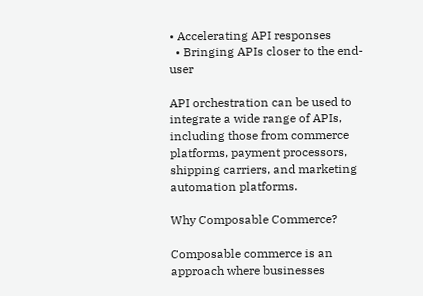• Accelerating API responses
  • Bringing APIs closer to the end-user

API orchestration can be used to integrate a wide range of APIs, including those from commerce platforms, payment processors, shipping carriers, and marketing automation platforms.

Why Composable Commerce?

Composable commerce is an approach where businesses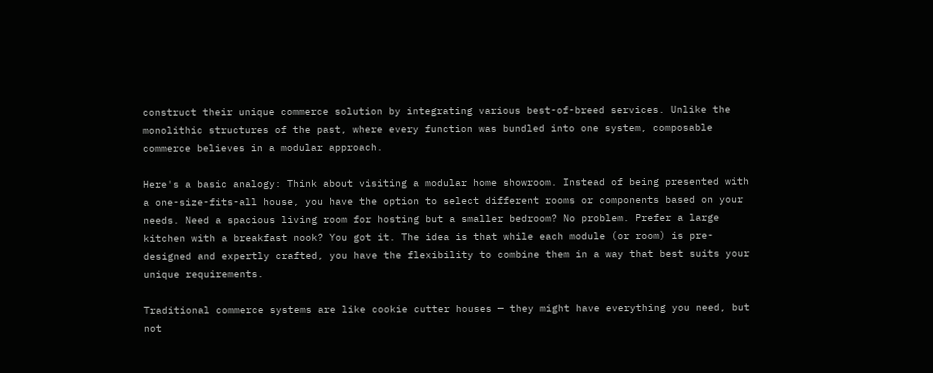construct their unique commerce solution by integrating various best-of-breed services. Unlike the monolithic structures of the past, where every function was bundled into one system, composable commerce believes in a modular approach.

Here's a basic analogy: Think about visiting a modular home showroom. Instead of being presented with a one-size-fits-all house, you have the option to select different rooms or components based on your needs. Need a spacious living room for hosting but a smaller bedroom? No problem. Prefer a large kitchen with a breakfast nook? You got it. The idea is that while each module (or room) is pre-designed and expertly crafted, you have the flexibility to combine them in a way that best suits your unique requirements.

Traditional commerce systems are like cookie cutter houses — they might have everything you need, but not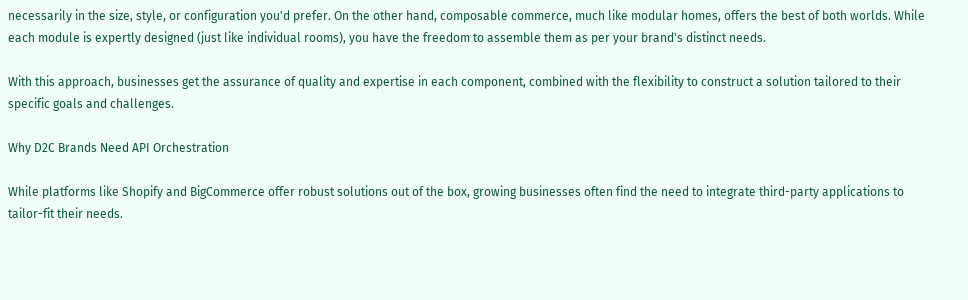necessarily in the size, style, or configuration you'd prefer. On the other hand, composable commerce, much like modular homes, offers the best of both worlds. While each module is expertly designed (just like individual rooms), you have the freedom to assemble them as per your brand's distinct needs.

With this approach, businesses get the assurance of quality and expertise in each component, combined with the flexibility to construct a solution tailored to their specific goals and challenges.

Why D2C Brands Need API Orchestration

While platforms like Shopify and BigCommerce offer robust solutions out of the box, growing businesses often find the need to integrate third-party applications to tailor-fit their needs.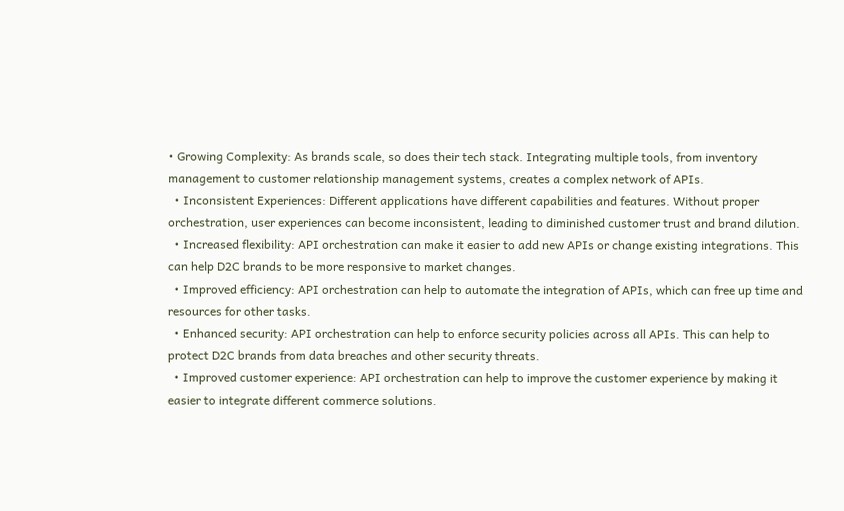• Growing Complexity: As brands scale, so does their tech stack. Integrating multiple tools, from inventory management to customer relationship management systems, creates a complex network of APIs.
  • Inconsistent Experiences: Different applications have different capabilities and features. Without proper orchestration, user experiences can become inconsistent, leading to diminished customer trust and brand dilution.
  • Increased flexibility: API orchestration can make it easier to add new APIs or change existing integrations. This can help D2C brands to be more responsive to market changes.
  • Improved efficiency: API orchestration can help to automate the integration of APIs, which can free up time and resources for other tasks.
  • Enhanced security: API orchestration can help to enforce security policies across all APIs. This can help to protect D2C brands from data breaches and other security threats.
  • Improved customer experience: API orchestration can help to improve the customer experience by making it easier to integrate different commerce solutions.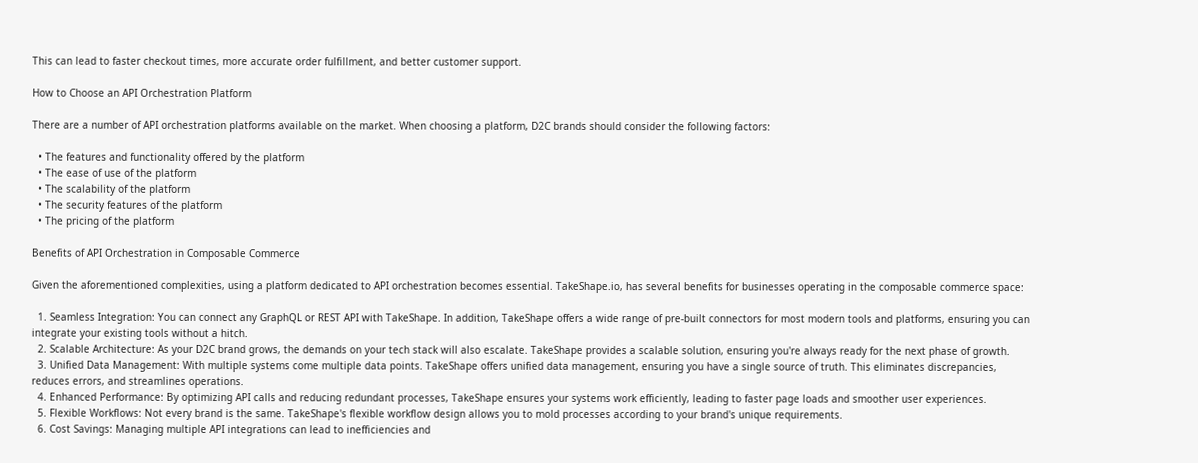This can lead to faster checkout times, more accurate order fulfillment, and better customer support.

How to Choose an API Orchestration Platform

There are a number of API orchestration platforms available on the market. When choosing a platform, D2C brands should consider the following factors:

  • The features and functionality offered by the platform
  • The ease of use of the platform
  • The scalability of the platform
  • The security features of the platform
  • The pricing of the platform

Benefits of API Orchestration in Composable Commerce

Given the aforementioned complexities, using a platform dedicated to API orchestration becomes essential. TakeShape.io, has several benefits for businesses operating in the composable commerce space:

  1. Seamless Integration: You can connect any GraphQL or REST API with TakeShape. In addition, TakeShape offers a wide range of pre-built connectors for most modern tools and platforms, ensuring you can integrate your existing tools without a hitch.
  2. Scalable Architecture: As your D2C brand grows, the demands on your tech stack will also escalate. TakeShape provides a scalable solution, ensuring you're always ready for the next phase of growth.
  3. Unified Data Management: With multiple systems come multiple data points. TakeShape offers unified data management, ensuring you have a single source of truth. This eliminates discrepancies, reduces errors, and streamlines operations.
  4. Enhanced Performance: By optimizing API calls and reducing redundant processes, TakeShape ensures your systems work efficiently, leading to faster page loads and smoother user experiences.
  5. Flexible Workflows: Not every brand is the same. TakeShape's flexible workflow design allows you to mold processes according to your brand's unique requirements.
  6. Cost Savings: Managing multiple API integrations can lead to inefficiencies and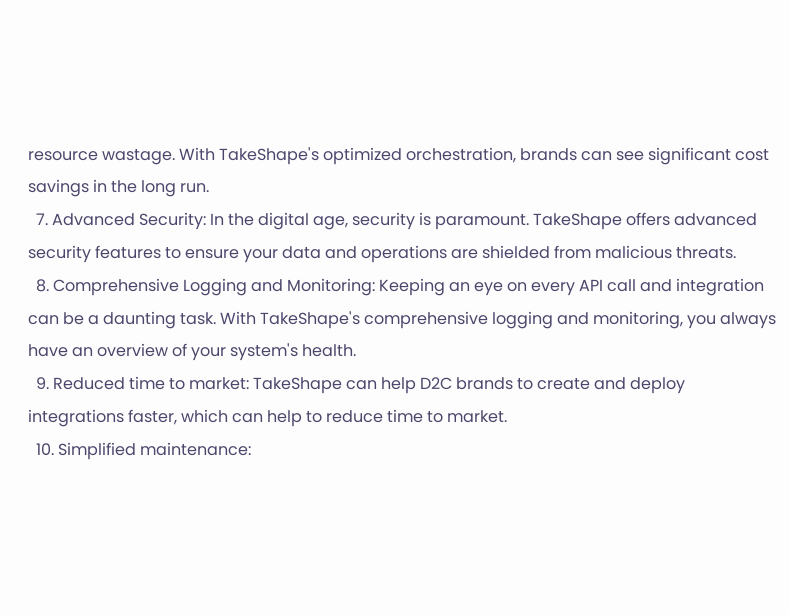resource wastage. With TakeShape's optimized orchestration, brands can see significant cost savings in the long run.
  7. Advanced Security: In the digital age, security is paramount. TakeShape offers advanced security features to ensure your data and operations are shielded from malicious threats.
  8. Comprehensive Logging and Monitoring: Keeping an eye on every API call and integration can be a daunting task. With TakeShape's comprehensive logging and monitoring, you always have an overview of your system's health.
  9. Reduced time to market: TakeShape can help D2C brands to create and deploy integrations faster, which can help to reduce time to market.
  10. Simplified maintenance: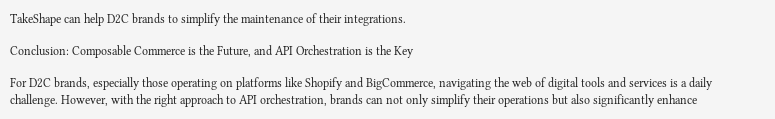TakeShape can help D2C brands to simplify the maintenance of their integrations.

Conclusion: Composable Commerce is the Future, and API Orchestration is the Key

For D2C brands, especially those operating on platforms like Shopify and BigCommerce, navigating the web of digital tools and services is a daily challenge. However, with the right approach to API orchestration, brands can not only simplify their operations but also significantly enhance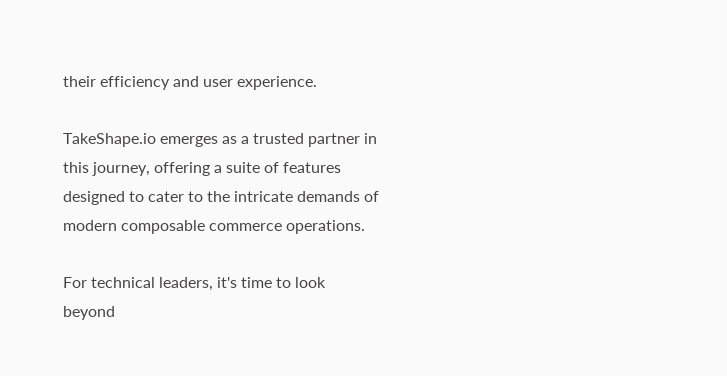their efficiency and user experience.

TakeShape.io emerges as a trusted partner in this journey, offering a suite of features designed to cater to the intricate demands of modern composable commerce operations.

For technical leaders, it's time to look beyond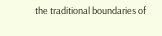the traditional boundaries of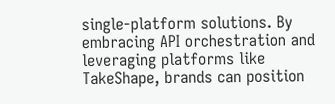single-platform solutions. By embracing API orchestration and leveraging platforms like TakeShape, brands can position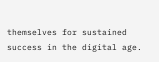themselves for sustained success in the digital age.